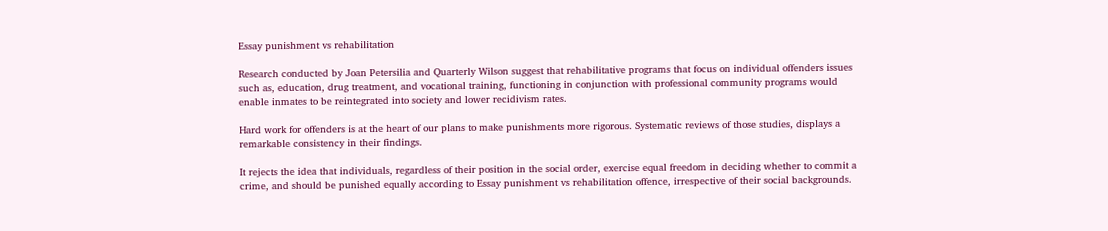Essay punishment vs rehabilitation

Research conducted by Joan Petersilia and Quarterly Wilson suggest that rehabilitative programs that focus on individual offenders issues such as, education, drug treatment, and vocational training, functioning in conjunction with professional community programs would enable inmates to be reintegrated into society and lower recidivism rates.

Hard work for offenders is at the heart of our plans to make punishments more rigorous. Systematic reviews of those studies, displays a remarkable consistency in their findings.

It rejects the idea that individuals, regardless of their position in the social order, exercise equal freedom in deciding whether to commit a crime, and should be punished equally according to Essay punishment vs rehabilitation offence, irrespective of their social backgrounds.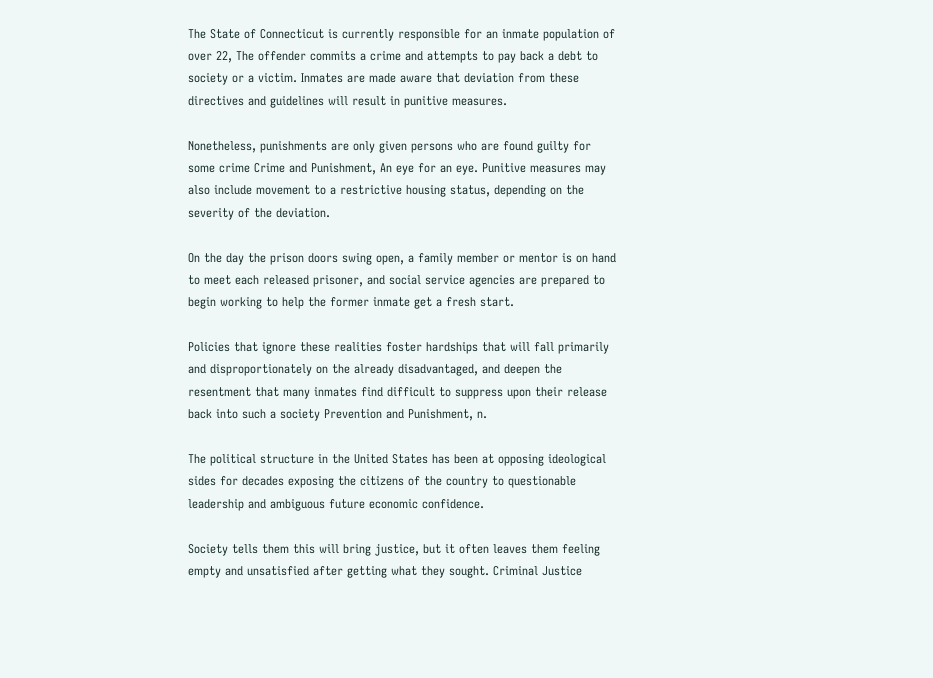The State of Connecticut is currently responsible for an inmate population of over 22, The offender commits a crime and attempts to pay back a debt to society or a victim. Inmates are made aware that deviation from these directives and guidelines will result in punitive measures.

Nonetheless, punishments are only given persons who are found guilty for some crime Crime and Punishment, An eye for an eye. Punitive measures may also include movement to a restrictive housing status, depending on the severity of the deviation.

On the day the prison doors swing open, a family member or mentor is on hand to meet each released prisoner, and social service agencies are prepared to begin working to help the former inmate get a fresh start.

Policies that ignore these realities foster hardships that will fall primarily and disproportionately on the already disadvantaged, and deepen the resentment that many inmates find difficult to suppress upon their release back into such a society Prevention and Punishment, n.

The political structure in the United States has been at opposing ideological sides for decades exposing the citizens of the country to questionable leadership and ambiguous future economic confidence.

Society tells them this will bring justice, but it often leaves them feeling empty and unsatisfied after getting what they sought. Criminal Justice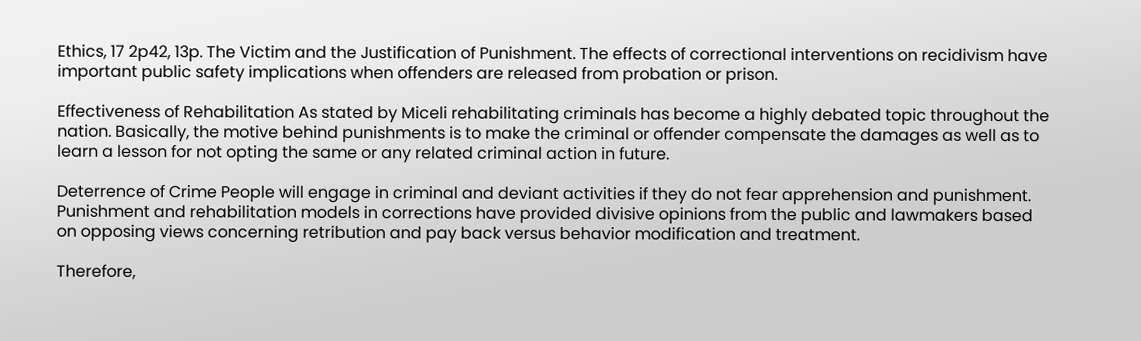Ethics, 17 2p42, 13p. The Victim and the Justification of Punishment. The effects of correctional interventions on recidivism have important public safety implications when offenders are released from probation or prison.

Effectiveness of Rehabilitation As stated by Miceli rehabilitating criminals has become a highly debated topic throughout the nation. Basically, the motive behind punishments is to make the criminal or offender compensate the damages as well as to learn a lesson for not opting the same or any related criminal action in future.

Deterrence of Crime People will engage in criminal and deviant activities if they do not fear apprehension and punishment. Punishment and rehabilitation models in corrections have provided divisive opinions from the public and lawmakers based on opposing views concerning retribution and pay back versus behavior modification and treatment.

Therefore,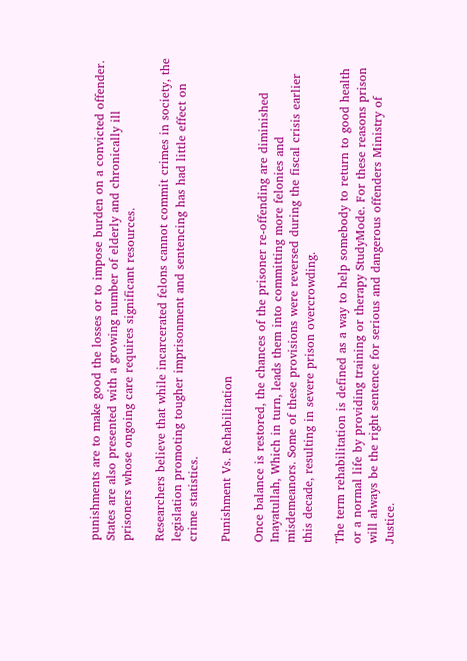punishments are to make good the losses or to impose burden on a convicted offender. States are also presented with a growing number of elderly and chronically ill prisoners whose ongoing care requires significant resources.

Researchers believe that while incarcerated felons cannot commit crimes in society, the legislation promoting tougher imprisonment and sentencing has had little effect on crime statistics.

Punishment Vs. Rehabilitation

Once balance is restored, the chances of the prisoner re-offending are diminished Inayatullah, Which in turn, leads them into committing more felonies and misdemeanors. Some of these provisions were reversed during the fiscal crisis earlier this decade, resulting in severe prison overcrowding.

The term rehabilitation is defined as a way to help somebody to return to good health or a normal life by providing training or therapy StudyMode. For these reasons prison will always be the right sentence for serious and dangerous offenders Ministry of Justice.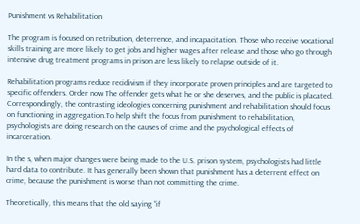Punishment vs Rehabilitation

The program is focused on retribution, deterrence, and incapacitation. Those who receive vocational skills training are more likely to get jobs and higher wages after release and those who go through intensive drug treatment programs in prison are less likely to relapse outside of it.

Rehabilitation programs reduce recidivism if they incorporate proven principles and are targeted to specific offenders. Order now The offender gets what he or she deserves, and the public is placated. Correspondingly, the contrasting ideologies concerning punishment and rehabilitation should focus on functioning in aggregation.To help shift the focus from punishment to rehabilitation, psychologists are doing research on the causes of crime and the psychological effects of incarceration.

In the s, when major changes were being made to the U.S. prison system, psychologists had little hard data to contribute. It has generally been shown that punishment has a deterrent effect on crime, because the punishment is worse than not committing the crime.

Theoretically, this means that the old saying “if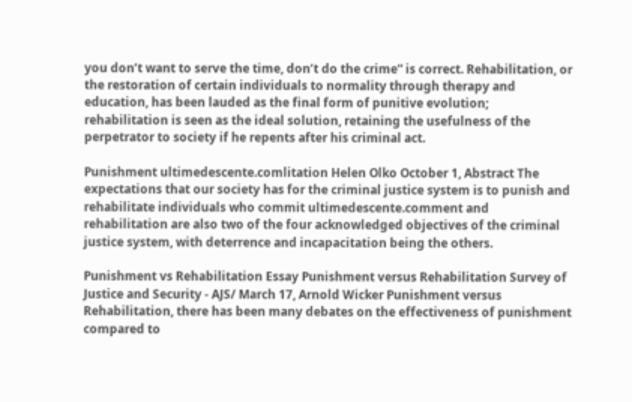you don’t want to serve the time, don’t do the crime” is correct. Rehabilitation, or the restoration of certain individuals to normality through therapy and education, has been lauded as the final form of punitive evolution; rehabilitation is seen as the ideal solution, retaining the usefulness of the perpetrator to society if he repents after his criminal act.

Punishment ultimedescente.comlitation Helen Olko October 1, Abstract The expectations that our society has for the criminal justice system is to punish and rehabilitate individuals who commit ultimedescente.comment and rehabilitation are also two of the four acknowledged objectives of the criminal justice system, with deterrence and incapacitation being the others.

Punishment vs Rehabilitation Essay Punishment versus Rehabilitation Survey of Justice and Security - AJS/ March 17, Arnold Wicker Punishment versus Rehabilitation, there has been many debates on the effectiveness of punishment compared to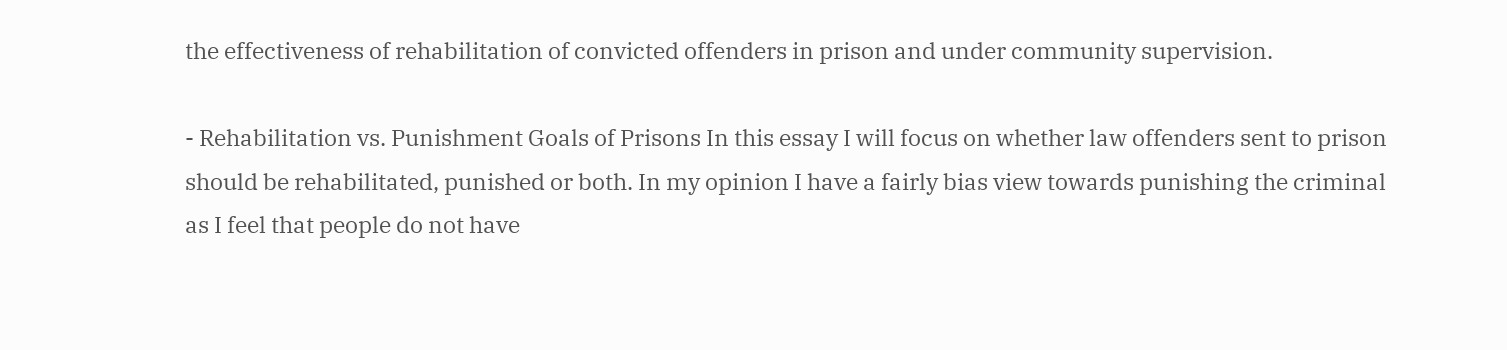the effectiveness of rehabilitation of convicted offenders in prison and under community supervision.

- Rehabilitation vs. Punishment Goals of Prisons In this essay I will focus on whether law offenders sent to prison should be rehabilitated, punished or both. In my opinion I have a fairly bias view towards punishing the criminal as I feel that people do not have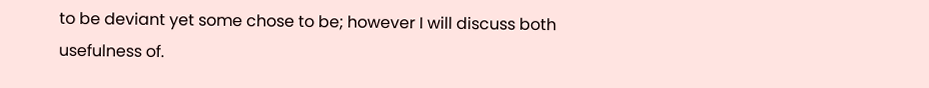to be deviant yet some chose to be; however I will discuss both usefulness of.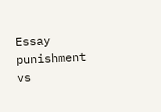Essay punishment vs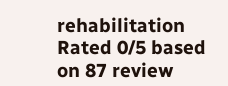rehabilitation
Rated 0/5 based on 87 review